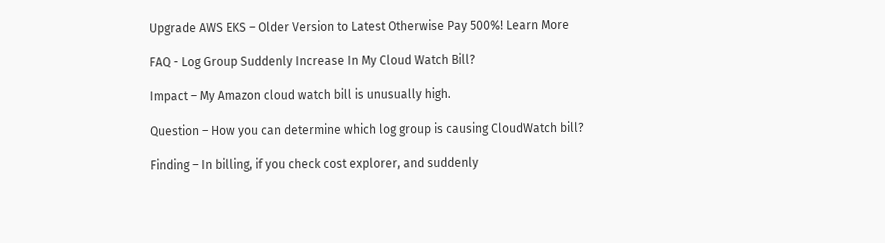Upgrade AWS EKS – Older Version to Latest Otherwise Pay 500%! Learn More

FAQ - Log Group Suddenly Increase In My Cloud Watch Bill?

Impact – My Amazon cloud watch bill is unusually high.

Question – How you can determine which log group is causing CloudWatch bill?

Finding – In billing, if you check cost explorer, and suddenly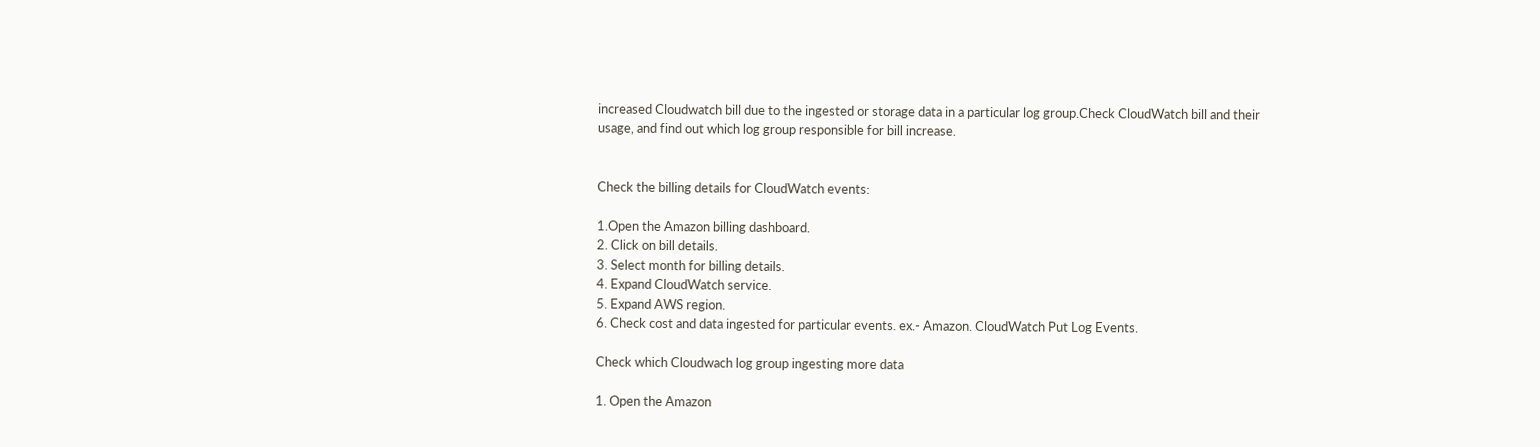increased Cloudwatch bill due to the ingested or storage data in a particular log group.Check CloudWatch bill and their usage, and find out which log group responsible for bill increase.


Check the billing details for CloudWatch events:

1.Open the Amazon billing dashboard.
2. Click on bill details.
3. Select month for billing details.
4. Expand CloudWatch service.
5. Expand AWS region.
6. Check cost and data ingested for particular events. ex.- Amazon. CloudWatch Put Log Events.

Check which Cloudwach log group ingesting more data

1. Open the Amazon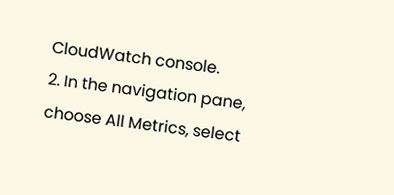CloudWatch console.
2. In the navigation pane, choose All Metrics, select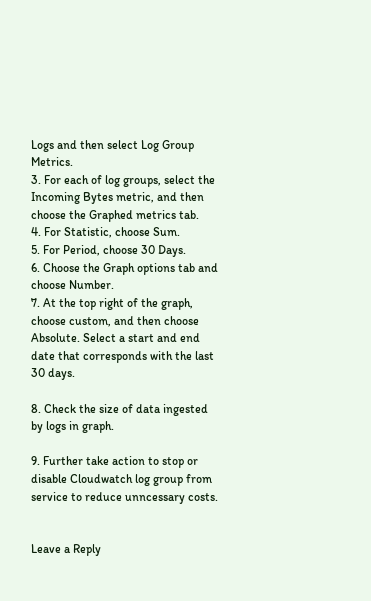Logs and then select Log Group Metrics.
3. For each of log groups, select the Incoming Bytes metric, and then choose the Graphed metrics tab.
4. For Statistic, choose Sum.
5. For Period, choose 30 Days.
6. Choose the Graph options tab and choose Number.
7. At the top right of the graph, choose custom, and then choose Absolute. Select a start and end date that corresponds with the last 30 days.

8. Check the size of data ingested by logs in graph.

9. Further take action to stop or disable Cloudwatch log group from service to reduce unncessary costs.


Leave a Reply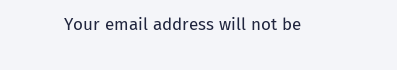Your email address will not be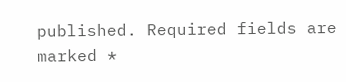published. Required fields are marked *